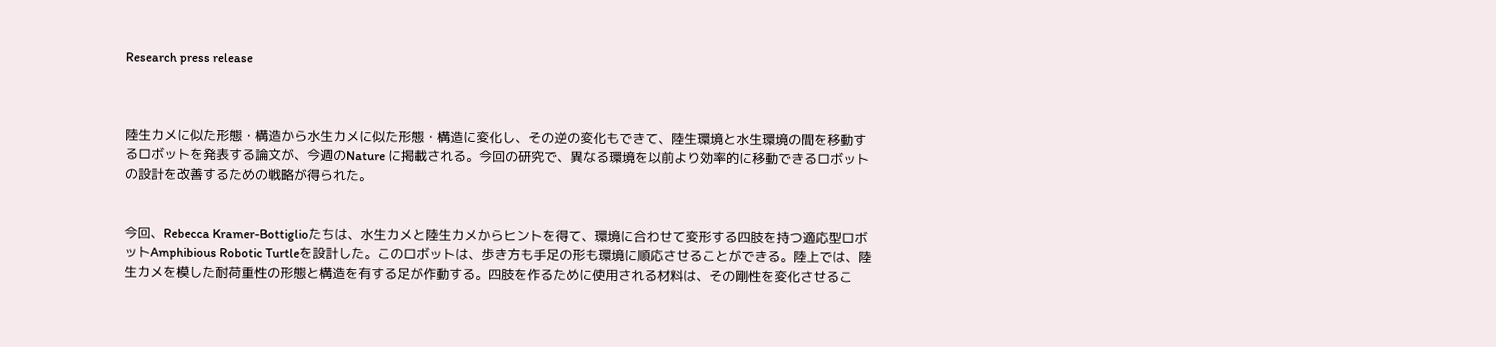Research press release



陸生カメに似た形態・構造から水生カメに似た形態・構造に変化し、その逆の変化もできて、陸生環境と水生環境の間を移動するロボットを発表する論文が、今週のNature に掲載される。今回の研究で、異なる環境を以前より効率的に移動できるロボットの設計を改善するための戦略が得られた。


今回、Rebecca Kramer-Bottiglioたちは、水生カメと陸生カメからヒントを得て、環境に合わせて変形する四肢を持つ適応型ロボットAmphibious Robotic Turtleを設計した。このロボットは、歩き方も手足の形も環境に順応させることができる。陸上では、陸生カメを模した耐荷重性の形態と構造を有する足が作動する。四肢を作るために使用される材料は、その剛性を変化させるこ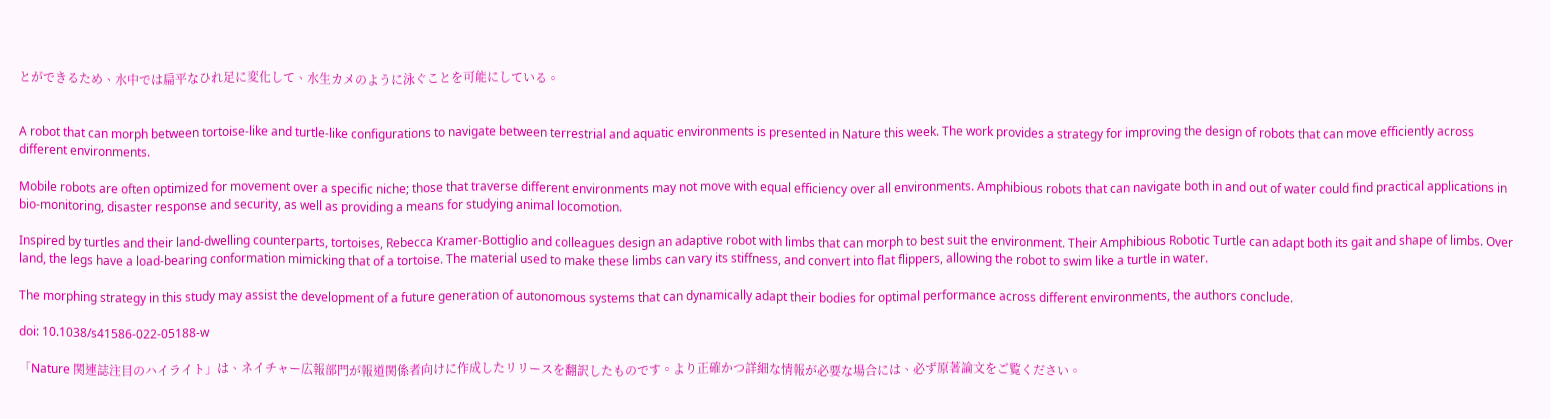とができるため、水中では扁平なひれ足に変化して、水生カメのように泳ぐことを可能にしている。


A robot that can morph between tortoise-like and turtle-like configurations to navigate between terrestrial and aquatic environments is presented in Nature this week. The work provides a strategy for improving the design of robots that can move efficiently across different environments.

Mobile robots are often optimized for movement over a specific niche; those that traverse different environments may not move with equal efficiency over all environments. Amphibious robots that can navigate both in and out of water could find practical applications in bio-monitoring, disaster response and security, as well as providing a means for studying animal locomotion.

Inspired by turtles and their land-dwelling counterparts, tortoises, Rebecca Kramer-Bottiglio and colleagues design an adaptive robot with limbs that can morph to best suit the environment. Their Amphibious Robotic Turtle can adapt both its gait and shape of limbs. Over land, the legs have a load-bearing conformation mimicking that of a tortoise. The material used to make these limbs can vary its stiffness, and convert into flat flippers, allowing the robot to swim like a turtle in water.

The morphing strategy in this study may assist the development of a future generation of autonomous systems that can dynamically adapt their bodies for optimal performance across different environments, the authors conclude.

doi: 10.1038/s41586-022-05188-w

「Nature 関連誌注目のハイライト」は、ネイチャー広報部門が報道関係者向けに作成したリリースを翻訳したものです。より正確かつ詳細な情報が必要な場合には、必ず原著論文をご覧ください。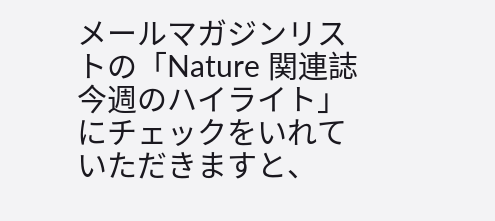メールマガジンリストの「Nature 関連誌今週のハイライト」にチェックをいれていただきますと、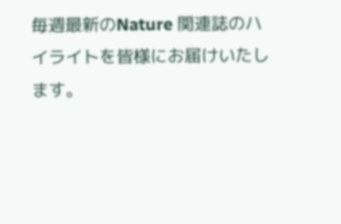毎週最新のNature 関連誌のハイライトを皆様にお届けいたします。